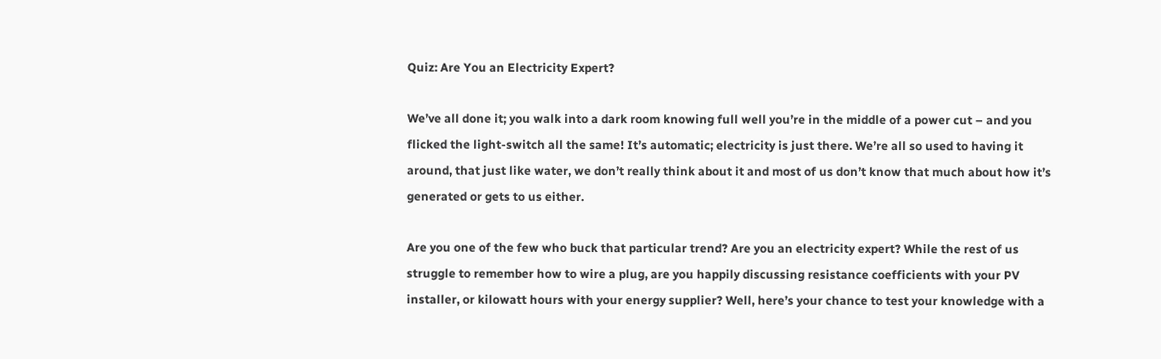Quiz: Are You an Electricity Expert?

We’ve all done it; you walk into a dark room knowing full well you’re in the middle of a power cut – and you flicked the light-switch all the same! It’s automatic; electricity is just there. We’re all so used to having it around, that just like water, we don’t really think about it and most of us don’t know that much about how it’s generated or gets to us either.

Are you one of the few who buck that particular trend? Are you an electricity expert? While the rest of us struggle to remember how to wire a plug, are you happily discussing resistance coefficients with your PV installer, or kilowatt hours with your energy supplier? Well, here’s your chance to test your knowledge with a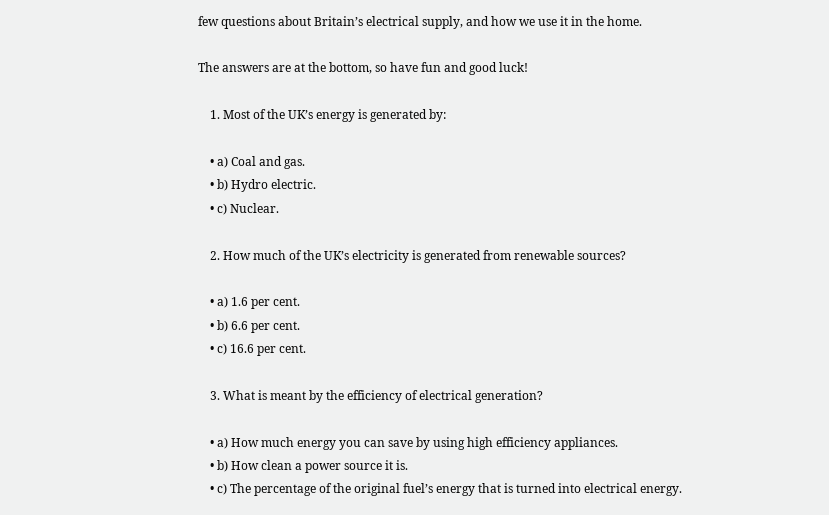few questions about Britain’s electrical supply, and how we use it in the home.

The answers are at the bottom, so have fun and good luck!

    1. Most of the UK’s energy is generated by:

    • a) Coal and gas.
    • b) Hydro electric.
    • c) Nuclear.

    2. How much of the UK’s electricity is generated from renewable sources?

    • a) 1.6 per cent.
    • b) 6.6 per cent.
    • c) 16.6 per cent.

    3. What is meant by the efficiency of electrical generation?

    • a) How much energy you can save by using high efficiency appliances.
    • b) How clean a power source it is.
    • c) The percentage of the original fuel’s energy that is turned into electrical energy.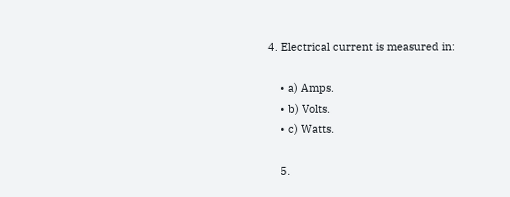4. Electrical current is measured in:

    • a) Amps.
    • b) Volts.
    • c) Watts.

    5.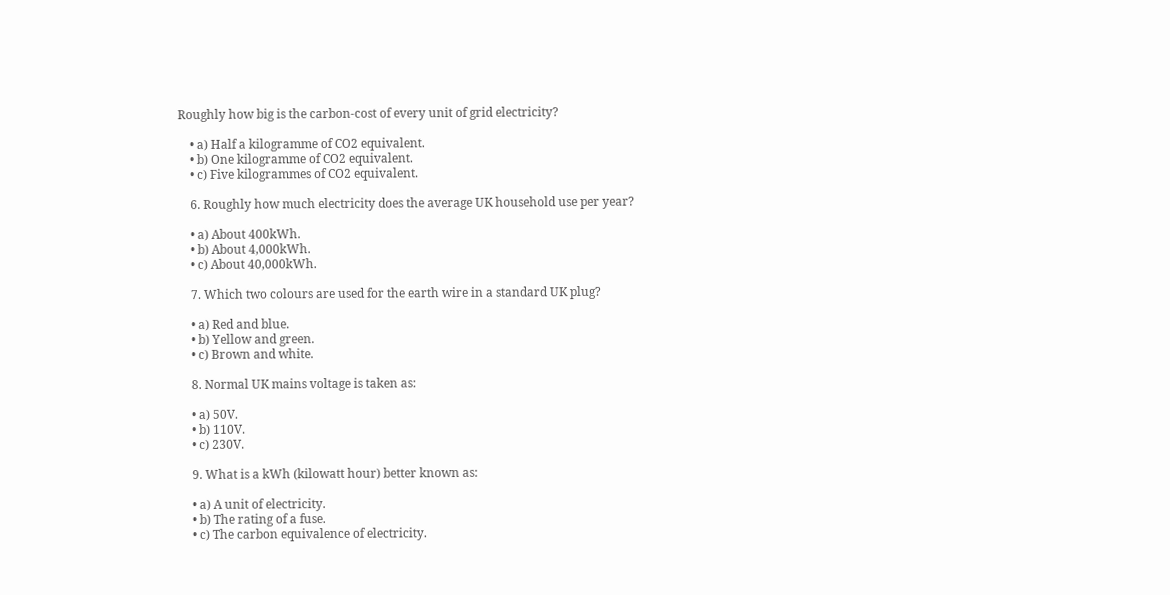Roughly how big is the carbon-cost of every unit of grid electricity?

    • a) Half a kilogramme of CO2 equivalent.
    • b) One kilogramme of CO2 equivalent.
    • c) Five kilogrammes of CO2 equivalent.

    6. Roughly how much electricity does the average UK household use per year?

    • a) About 400kWh.
    • b) About 4,000kWh.
    • c) About 40,000kWh.

    7. Which two colours are used for the earth wire in a standard UK plug?

    • a) Red and blue.
    • b) Yellow and green.
    • c) Brown and white.

    8. Normal UK mains voltage is taken as:

    • a) 50V.
    • b) 110V.
    • c) 230V.

    9. What is a kWh (kilowatt hour) better known as:

    • a) A unit of electricity.
    • b) The rating of a fuse.
    • c) The carbon equivalence of electricity.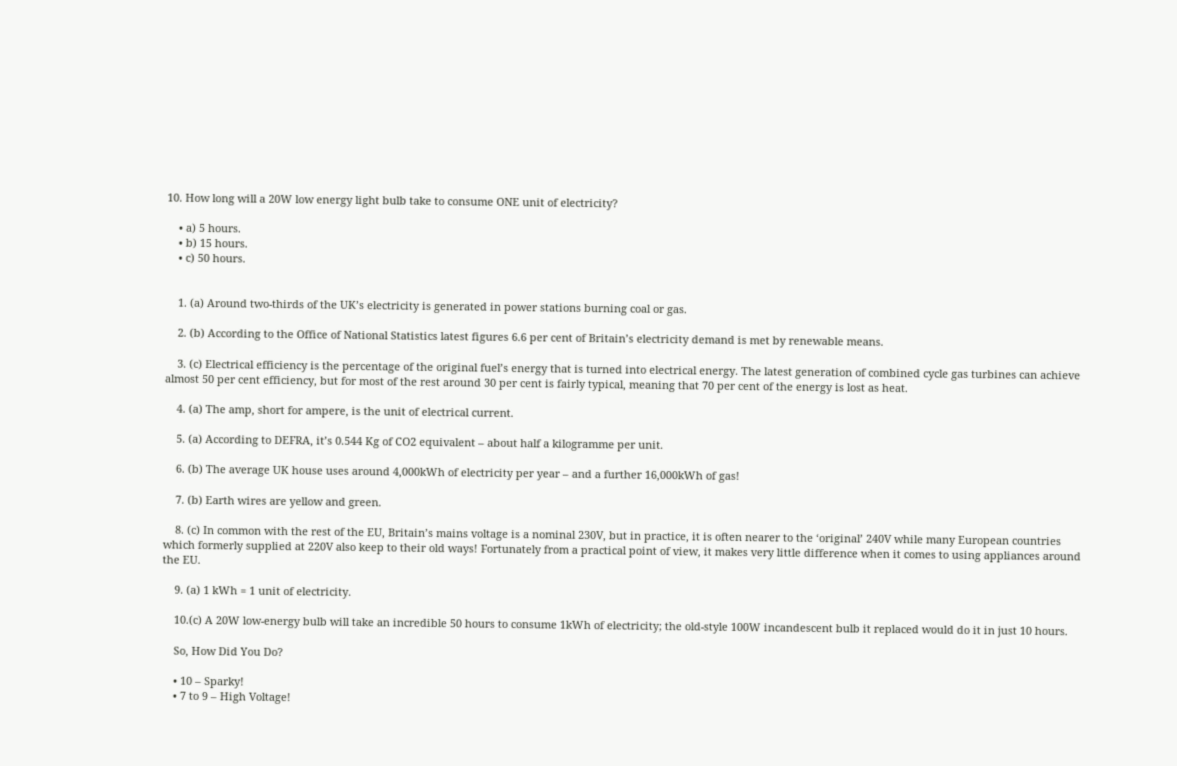10. How long will a 20W low energy light bulb take to consume ONE unit of electricity?

    • a) 5 hours.
    • b) 15 hours.
    • c) 50 hours.


    1. (a) Around two-thirds of the UK’s electricity is generated in power stations burning coal or gas.

    2. (b) According to the Office of National Statistics latest figures 6.6 per cent of Britain’s electricity demand is met by renewable means.

    3. (c) Electrical efficiency is the percentage of the original fuel’s energy that is turned into electrical energy. The latest generation of combined cycle gas turbines can achieve almost 50 per cent efficiency, but for most of the rest around 30 per cent is fairly typical, meaning that 70 per cent of the energy is lost as heat.

    4. (a) The amp, short for ampere, is the unit of electrical current.

    5. (a) According to DEFRA, it’s 0.544 Kg of CO2 equivalent – about half a kilogramme per unit.

    6. (b) The average UK house uses around 4,000kWh of electricity per year – and a further 16,000kWh of gas!

    7. (b) Earth wires are yellow and green.

    8. (c) In common with the rest of the EU, Britain’s mains voltage is a nominal 230V, but in practice, it is often nearer to the ‘original’ 240V while many European countries which formerly supplied at 220V also keep to their old ways! Fortunately from a practical point of view, it makes very little difference when it comes to using appliances around the EU.

    9. (a) 1 kWh = 1 unit of electricity.

    10.(c) A 20W low-energy bulb will take an incredible 50 hours to consume 1kWh of electricity; the old-style 100W incandescent bulb it replaced would do it in just 10 hours.

    So, How Did You Do?

    • 10 – Sparky!
    • 7 to 9 – High Voltage!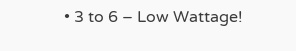• 3 to 6 – Low Wattage!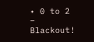• 0 to 2 – Blackout!